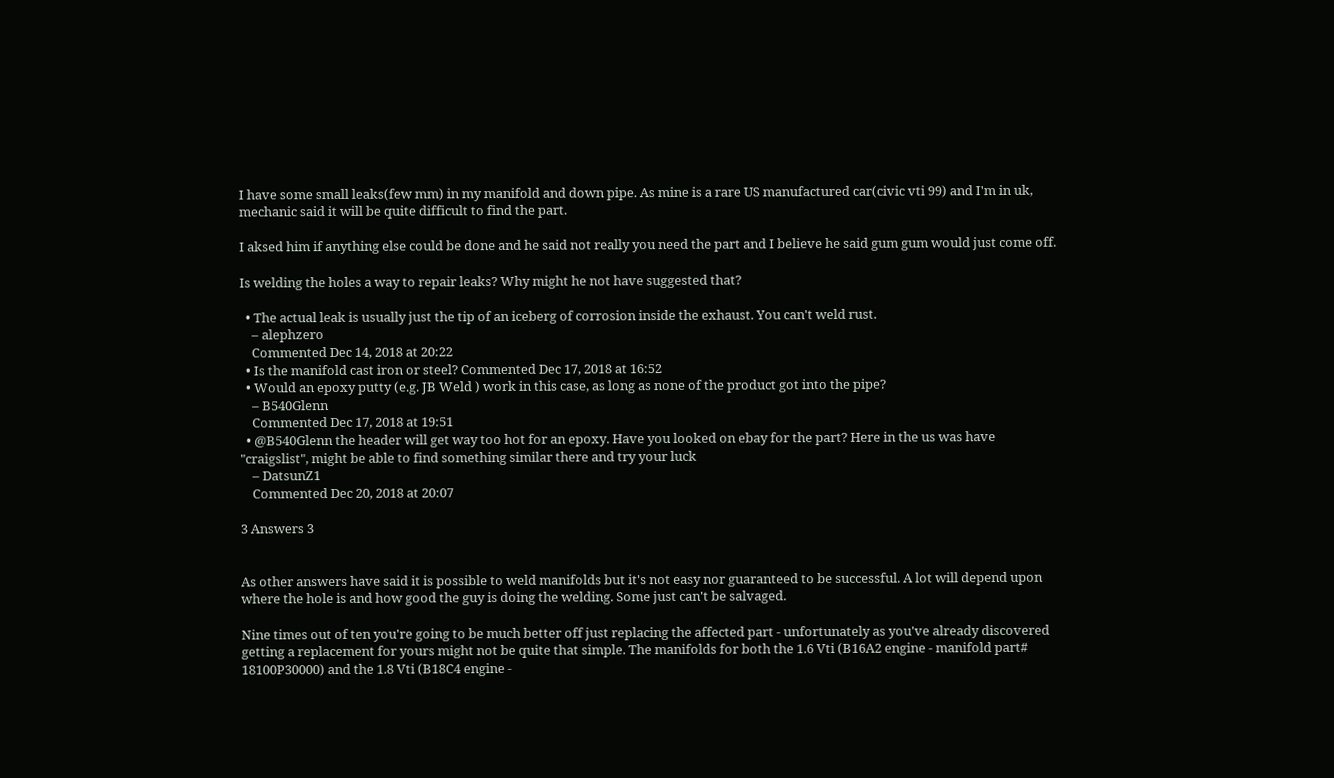I have some small leaks(few mm) in my manifold and down pipe. As mine is a rare US manufactured car(civic vti 99) and I'm in uk, mechanic said it will be quite difficult to find the part.

I aksed him if anything else could be done and he said not really you need the part and I believe he said gum gum would just come off.

Is welding the holes a way to repair leaks? Why might he not have suggested that?

  • The actual leak is usually just the tip of an iceberg of corrosion inside the exhaust. You can't weld rust.
    – alephzero
    Commented Dec 14, 2018 at 20:22
  • Is the manifold cast iron or steel? Commented Dec 17, 2018 at 16:52
  • Would an epoxy putty (e.g. JB Weld ) work in this case, as long as none of the product got into the pipe?
    – B540Glenn
    Commented Dec 17, 2018 at 19:51
  • @B540Glenn the header will get way too hot for an epoxy. Have you looked on ebay for the part? Here in the us was have "craigslist", might be able to find something similar there and try your luck
    – DatsunZ1
    Commented Dec 20, 2018 at 20:07

3 Answers 3


As other answers have said it is possible to weld manifolds but it's not easy nor guaranteed to be successful. A lot will depend upon where the hole is and how good the guy is doing the welding. Some just can't be salvaged.

Nine times out of ten you're going to be much better off just replacing the affected part - unfortunately as you've already discovered getting a replacement for yours might not be quite that simple. The manifolds for both the 1.6 Vti (B16A2 engine - manifold part# 18100P30000) and the 1.8 Vti (B18C4 engine -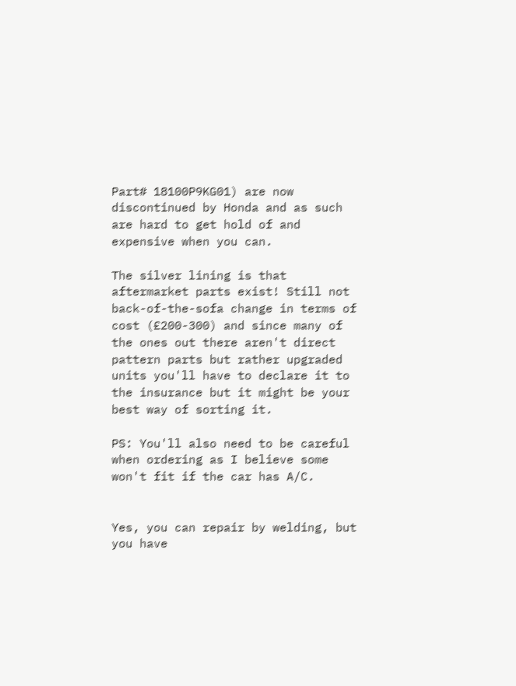Part# 18100P9KG01) are now discontinued by Honda and as such are hard to get hold of and expensive when you can.

The silver lining is that aftermarket parts exist! Still not back-of-the-sofa change in terms of cost (£200-300) and since many of the ones out there aren't direct pattern parts but rather upgraded units you'll have to declare it to the insurance but it might be your best way of sorting it.

PS: You'll also need to be careful when ordering as I believe some won't fit if the car has A/C.


Yes, you can repair by welding, but you have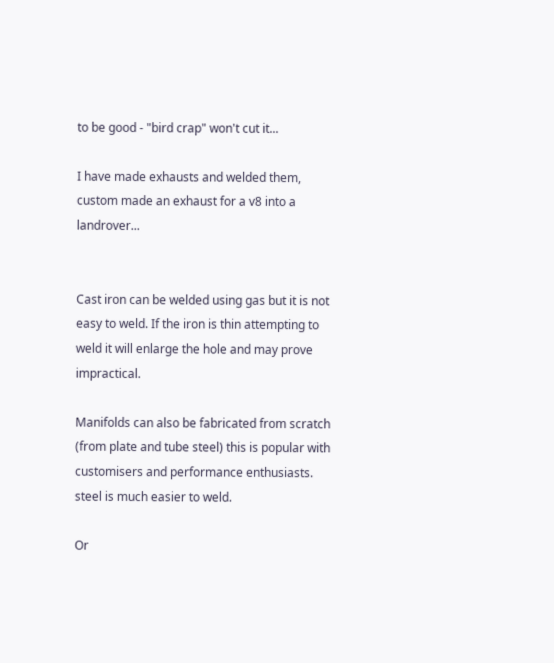to be good - "bird crap" won't cut it...

I have made exhausts and welded them, custom made an exhaust for a v8 into a landrover...


Cast iron can be welded using gas but it is not easy to weld. If the iron is thin attempting to weld it will enlarge the hole and may prove impractical.

Manifolds can also be fabricated from scratch (from plate and tube steel) this is popular with customisers and performance enthusiasts. steel is much easier to weld.

Or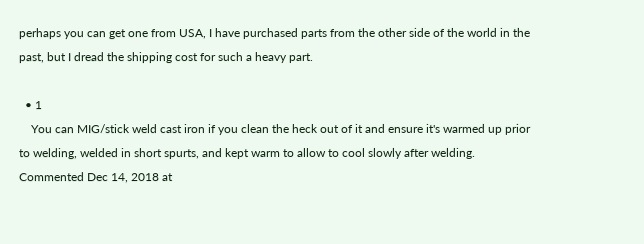perhaps you can get one from USA, I have purchased parts from the other side of the world in the past, but I dread the shipping cost for such a heavy part.

  • 1
    You can MIG/stick weld cast iron if you clean the heck out of it and ensure it's warmed up prior to welding, welded in short spurts, and kept warm to allow to cool slowly after welding. Commented Dec 14, 2018 at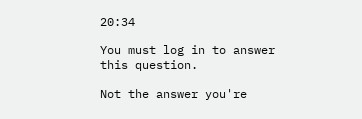20:34

You must log in to answer this question.

Not the answer you're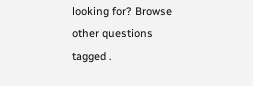looking for? Browse other questions tagged .